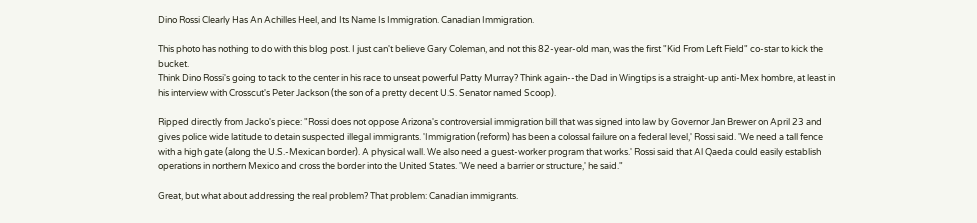Dino Rossi Clearly Has An Achilles Heel, and Its Name Is Immigration. Canadian Immigration.

This photo has nothing to do with this blog post. I just can't believe Gary Coleman, and not this 82-year-old man, was the first "Kid From Left Field" co-star to kick the bucket.
Think Dino Rossi's going to tack to the center in his race to unseat powerful Patty Murray? Think again--the Dad in Wingtips is a straight-up anti-Mex hombre, at least in his interview with Crosscut's Peter Jackson (the son of a pretty decent U.S. Senator named Scoop).

Ripped directly from Jacko's piece: "Rossi does not oppose Arizona's controversial immigration bill that was signed into law by Governor Jan Brewer on April 23 and gives police wide latitude to detain suspected illegal immigrants. 'Immigration (reform) has been a colossal failure on a federal level,' Rossi said. 'We need a tall fence with a high gate (along the U.S.-Mexican border). A physical wall. We also need a guest-worker program that works.' Rossi said that Al Qaeda could easily establish operations in northern Mexico and cross the border into the United States. 'We need a barrier or structure,' he said."

Great, but what about addressing the real problem? That problem: Canadian immigrants.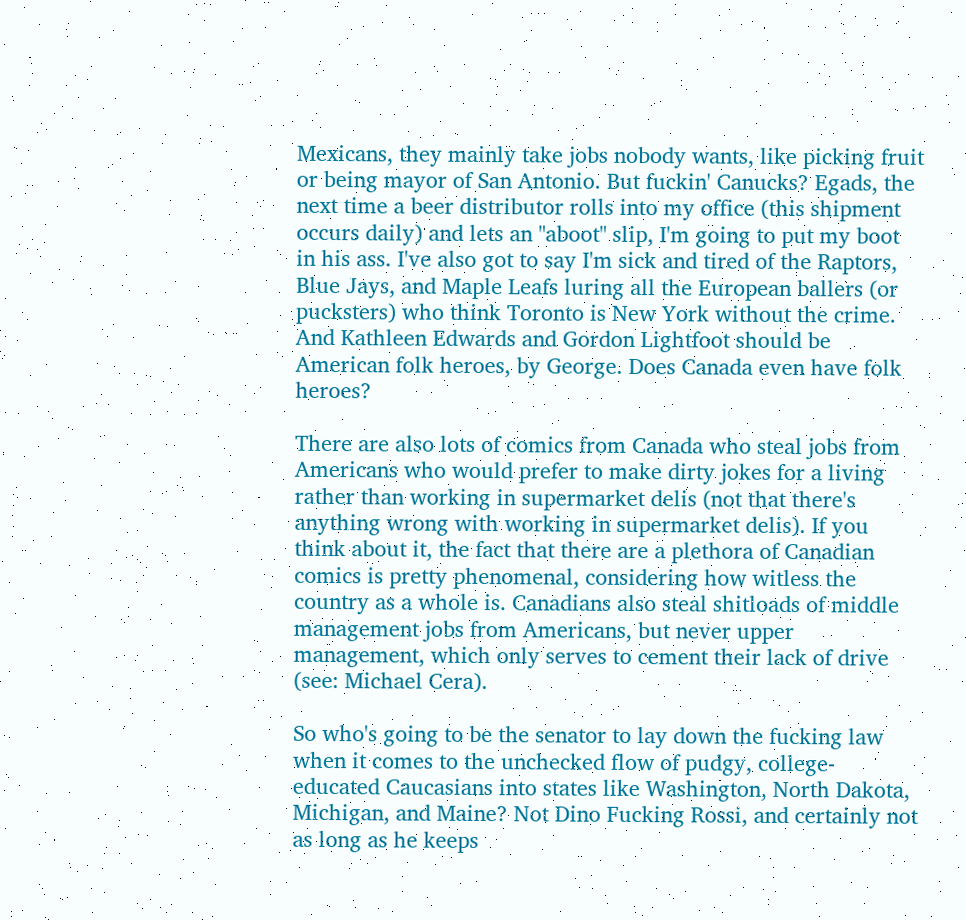Mexicans, they mainly take jobs nobody wants, like picking fruit or being mayor of San Antonio. But fuckin' Canucks? Egads, the next time a beer distributor rolls into my office (this shipment occurs daily) and lets an "aboot" slip, I'm going to put my boot in his ass. I've also got to say I'm sick and tired of the Raptors, Blue Jays, and Maple Leafs luring all the European ballers (or pucksters) who think Toronto is New York without the crime. And Kathleen Edwards and Gordon Lightfoot should be American folk heroes, by George. Does Canada even have folk heroes?

There are also lots of comics from Canada who steal jobs from Americans who would prefer to make dirty jokes for a living rather than working in supermarket delis (not that there's anything wrong with working in supermarket delis). If you think about it, the fact that there are a plethora of Canadian comics is pretty phenomenal, considering how witless the country as a whole is. Canadians also steal shitloads of middle management jobs from Americans, but never upper management, which only serves to cement their lack of drive (see: Michael Cera).

So who's going to be the senator to lay down the fucking law when it comes to the unchecked flow of pudgy, college-educated Caucasians into states like Washington, North Dakota, Michigan, and Maine? Not Dino Fucking Rossi, and certainly not as long as he keeps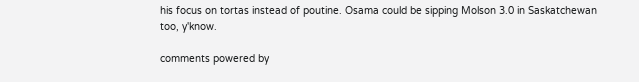his focus on tortas instead of poutine. Osama could be sipping Molson 3.0 in Saskatchewan too, y'know.

comments powered by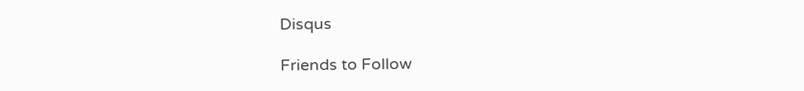Disqus

Friends to Follow